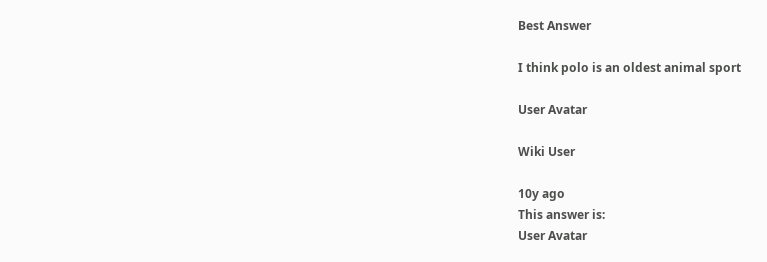Best Answer

I think polo is an oldest animal sport

User Avatar

Wiki User

10y ago
This answer is:
User Avatar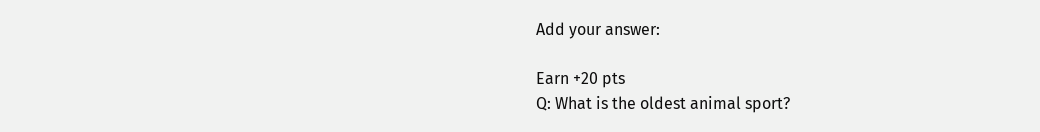Add your answer:

Earn +20 pts
Q: What is the oldest animal sport?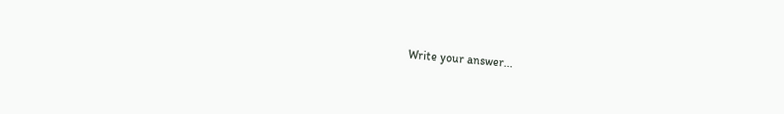Write your answer...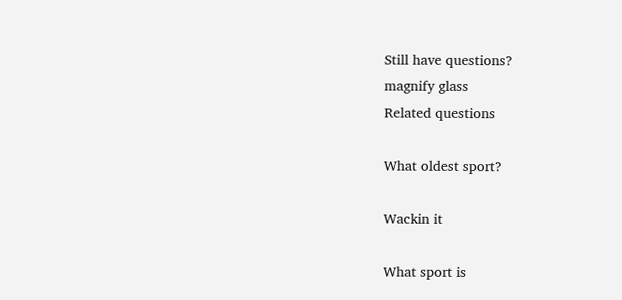Still have questions?
magnify glass
Related questions

What oldest sport?

Wackin it

What sport is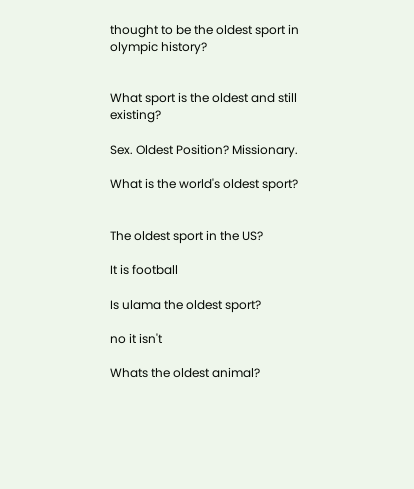thought to be the oldest sport in olympic history?


What sport is the oldest and still existing?

Sex. Oldest Position? Missionary.

What is the world's oldest sport?


The oldest sport in the US?

It is football

Is ulama the oldest sport?

no it isn't

Whats the oldest animal?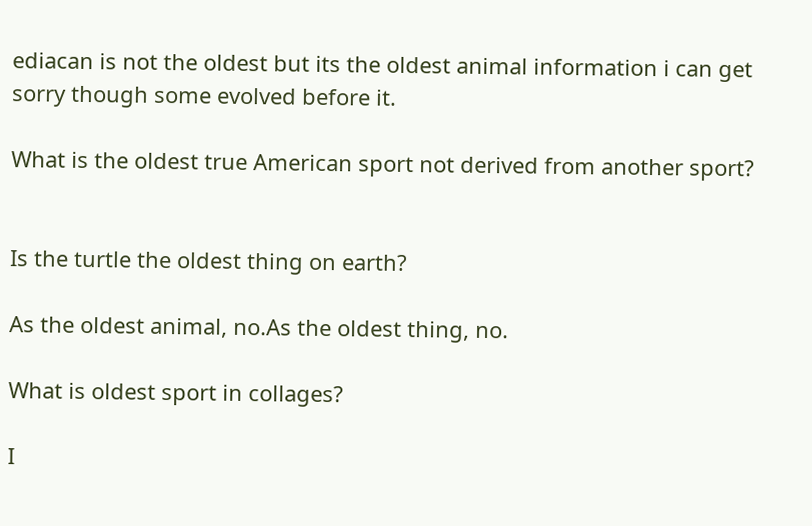ediacan is not the oldest but its the oldest animal information i can get sorry though some evolved before it.

What is the oldest true American sport not derived from another sport?


Is the turtle the oldest thing on earth?

As the oldest animal, no.As the oldest thing, no.

What is oldest sport in collages?

I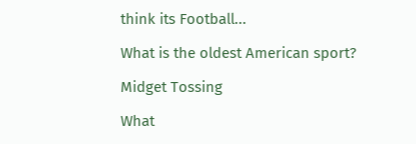think its Football...

What is the oldest American sport?

Midget Tossing

What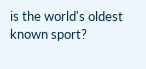is the world's oldest known sport?